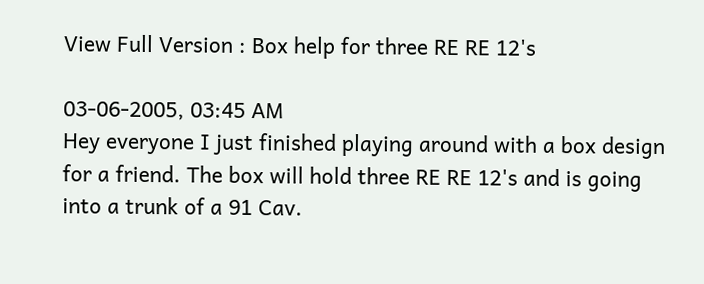View Full Version : Box help for three RE RE 12's

03-06-2005, 03:45 AM
Hey everyone I just finished playing around with a box design for a friend. The box will hold three RE RE 12's and is going into a trunk of a 91 Cav.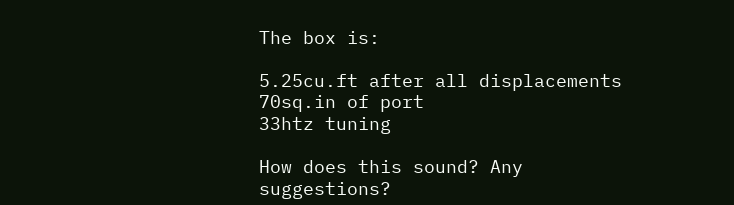The box is:

5.25cu.ft after all displacements
70sq.in of port
33htz tuning

How does this sound? Any suggestions?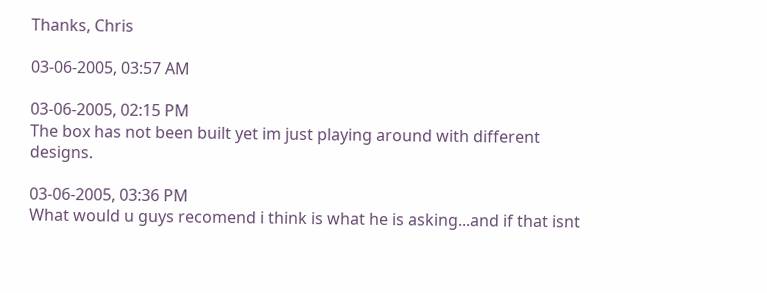Thanks, Chris

03-06-2005, 03:57 AM

03-06-2005, 02:15 PM
The box has not been built yet im just playing around with different designs.

03-06-2005, 03:36 PM
What would u guys recomend i think is what he is asking...and if that isnt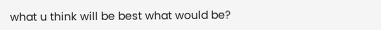what u think will be best what would be?